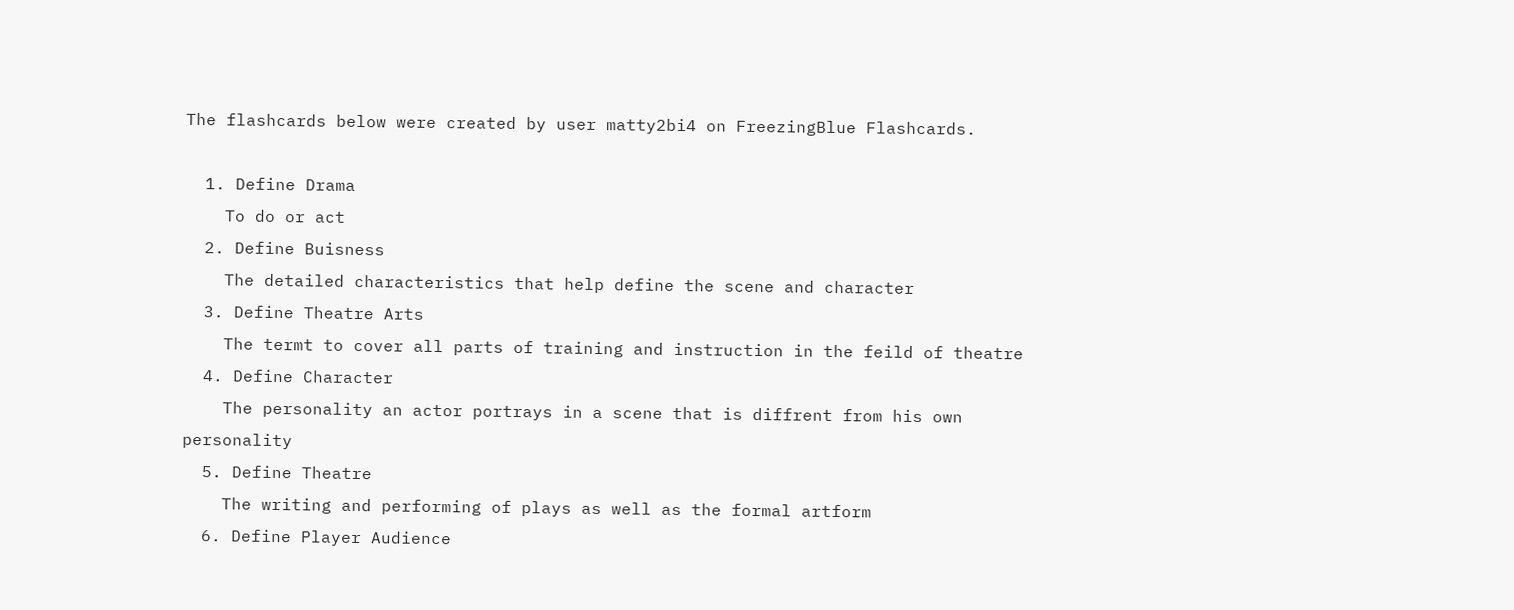The flashcards below were created by user matty2bi4 on FreezingBlue Flashcards.

  1. Define Drama
    To do or act
  2. Define Buisness
    The detailed characteristics that help define the scene and character
  3. Define Theatre Arts
    The termt to cover all parts of training and instruction in the feild of theatre
  4. Define Character
    The personality an actor portrays in a scene that is diffrent from his own personality
  5. Define Theatre
    The writing and performing of plays as well as the formal artform
  6. Define Player Audience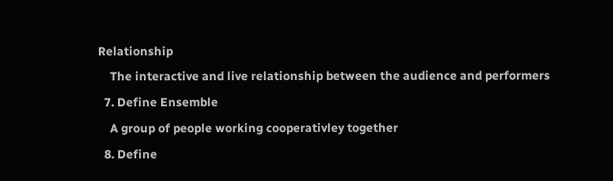Relationship
    The interactive and live relationship between the audience and performers
  7. Define Ensemble
    A group of people working cooperativley together
  8. Define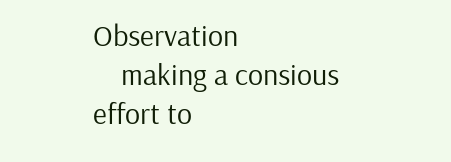Observation
    making a consious effort to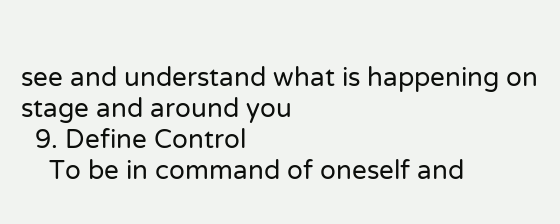see and understand what is happening on stage and around you
  9. Define Control
    To be in command of oneself and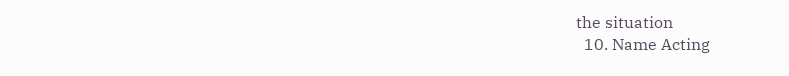the situation
  10. Name Acting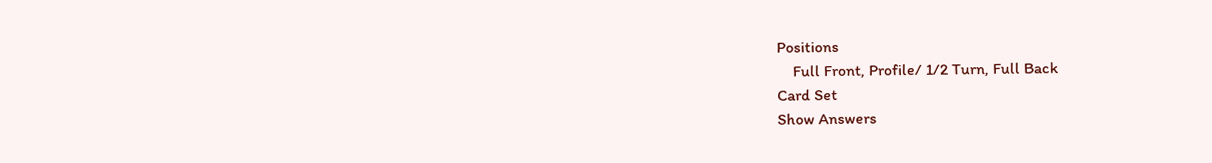Positions
    Full Front, Profile/ 1/2 Turn, Full Back
Card Set
Show Answers